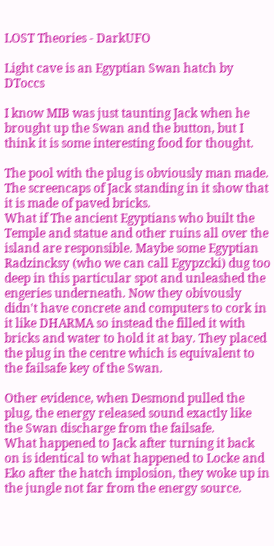LOST Theories - DarkUFO

Light cave is an Egyptian Swan hatch by DToccs

I know MIB was just taunting Jack when he brought up the Swan and the button, but I think it is some interesting food for thought.

The pool with the plug is obviously man made. The screencaps of Jack standing in it show that it is made of paved bricks.
What if The ancient Egyptians who built the Temple and statue and other ruins all over the island are responsible. Maybe some Egyptian Radzincksy (who we can call Egypzcki) dug too deep in this particular spot and unleashed the engeries underneath. Now they obivously didn't have concrete and computers to cork in it like DHARMA so instead the filled it with bricks and water to hold it at bay. They placed the plug in the centre which is equivalent to the failsafe key of the Swan.

Other evidence, when Desmond pulled the plug, the energy released sound exactly like the Swan discharge from the failsafe.
What happened to Jack after turning it back on is identical to what happened to Locke and Eko after the hatch implosion, they woke up in the jungle not far from the energy source.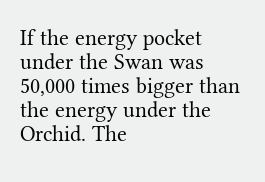If the energy pocket under the Swan was 50,000 times bigger than the energy under the Orchid. The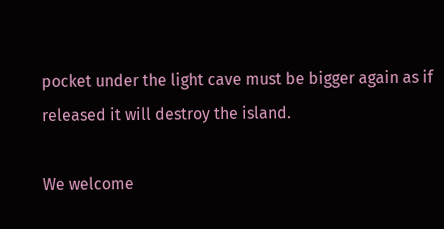pocket under the light cave must be bigger again as if released it will destroy the island.

We welcome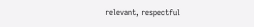relevant, respectful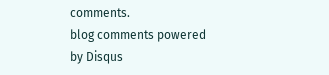comments.
blog comments powered by Disqus